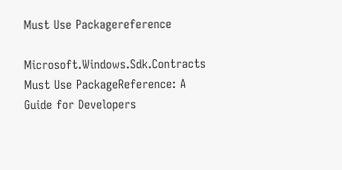Must Use Packagereference

Microsoft.Windows.Sdk.Contracts Must Use PackageReference: A Guide for Developers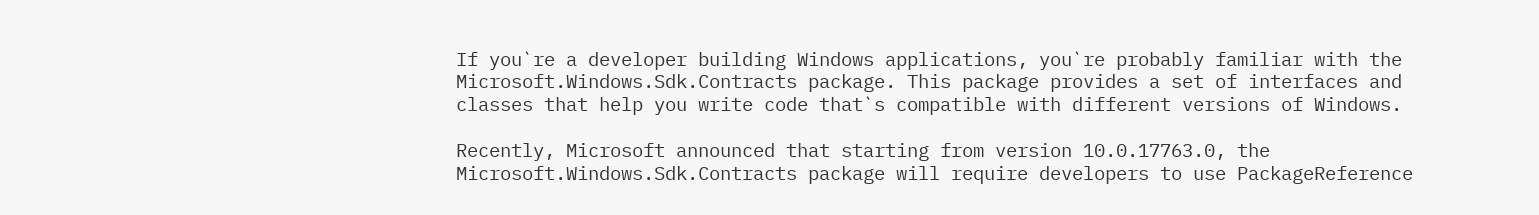If you`re a developer building Windows applications, you`re probably familiar with the Microsoft.Windows.Sdk.Contracts package. This package provides a set of interfaces and classes that help you write code that`s compatible with different versions of Windows.

Recently, Microsoft announced that starting from version 10.0.17763.0, the Microsoft.Windows.Sdk.Contracts package will require developers to use PackageReference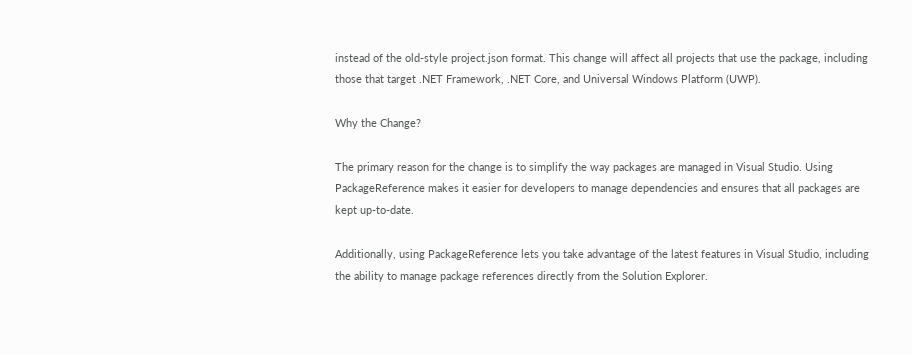instead of the old-style project.json format. This change will affect all projects that use the package, including those that target .NET Framework, .NET Core, and Universal Windows Platform (UWP).

Why the Change?

The primary reason for the change is to simplify the way packages are managed in Visual Studio. Using PackageReference makes it easier for developers to manage dependencies and ensures that all packages are kept up-to-date.

Additionally, using PackageReference lets you take advantage of the latest features in Visual Studio, including the ability to manage package references directly from the Solution Explorer.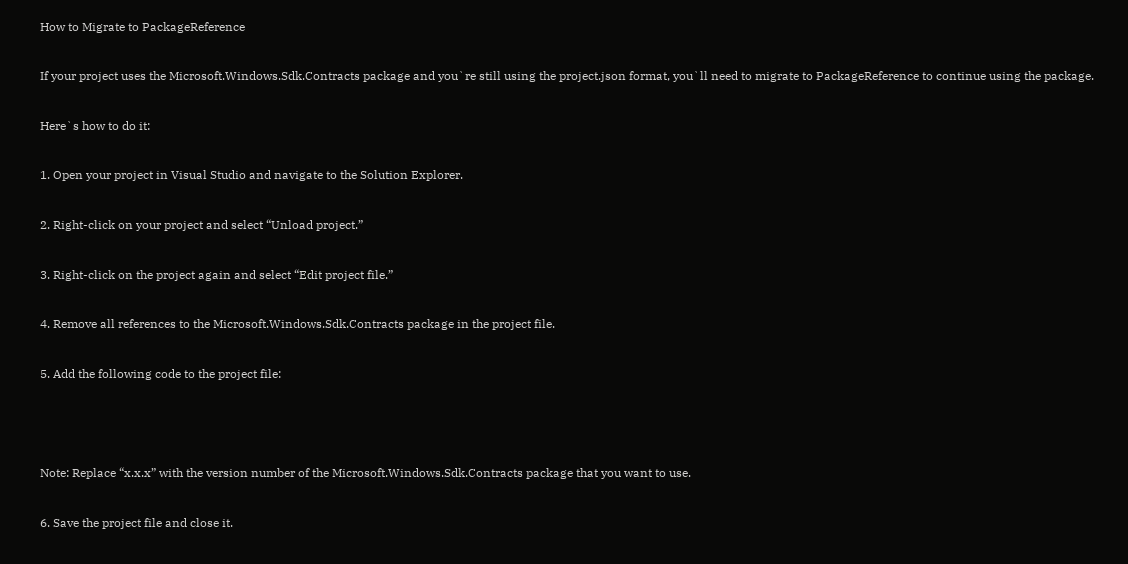How to Migrate to PackageReference

If your project uses the Microsoft.Windows.Sdk.Contracts package and you`re still using the project.json format, you`ll need to migrate to PackageReference to continue using the package.

Here`s how to do it:

1. Open your project in Visual Studio and navigate to the Solution Explorer.

2. Right-click on your project and select “Unload project.”

3. Right-click on the project again and select “Edit project file.”

4. Remove all references to the Microsoft.Windows.Sdk.Contracts package in the project file.

5. Add the following code to the project file:



Note: Replace “x.x.x” with the version number of the Microsoft.Windows.Sdk.Contracts package that you want to use.

6. Save the project file and close it.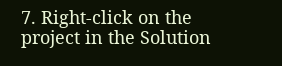7. Right-click on the project in the Solution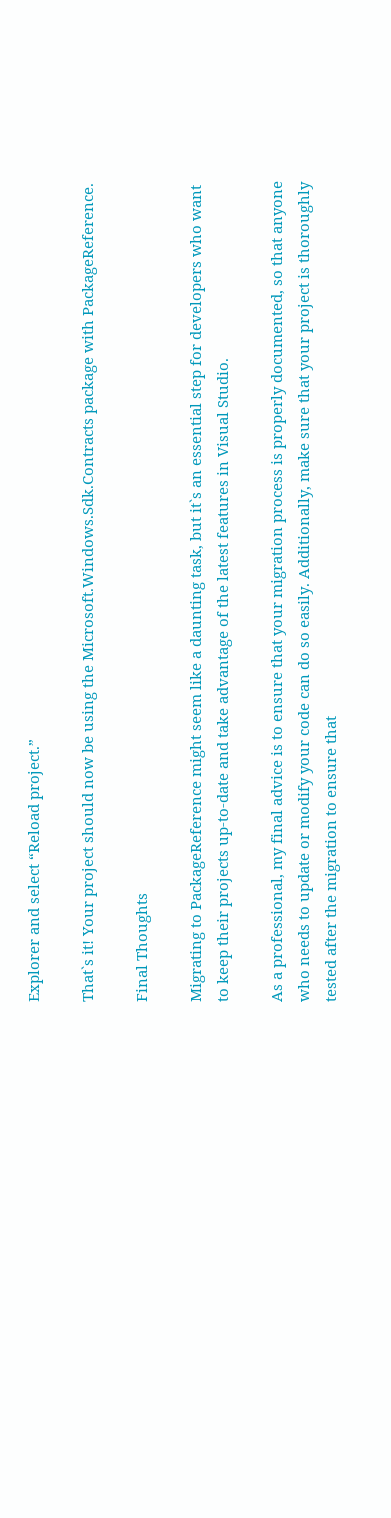Explorer and select “Reload project.”

That`s it! Your project should now be using the Microsoft.Windows.Sdk.Contracts package with PackageReference.

Final Thoughts

Migrating to PackageReference might seem like a daunting task, but it`s an essential step for developers who want to keep their projects up-to-date and take advantage of the latest features in Visual Studio.

As a professional, my final advice is to ensure that your migration process is properly documented, so that anyone who needs to update or modify your code can do so easily. Additionally, make sure that your project is thoroughly tested after the migration to ensure that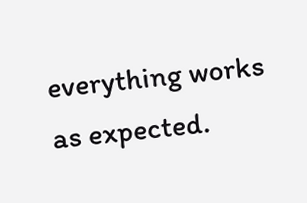everything works as expected.